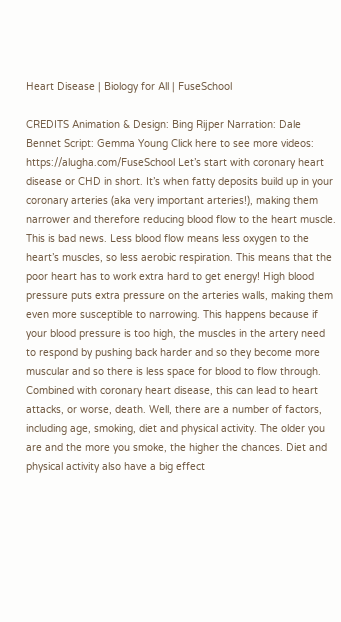Heart Disease | Biology for All | FuseSchool

CREDITS Animation & Design: Bing Rijper Narration: Dale Bennet Script: Gemma Young Click here to see more videos: https://alugha.com/FuseSchool Let’s start with coronary heart disease or CHD in short. It’s when fatty deposits build up in your coronary arteries (aka very important arteries!), making them narrower and therefore reducing blood flow to the heart muscle. This is bad news. Less blood flow means less oxygen to the heart’s muscles, so less aerobic respiration. This means that the poor heart has to work extra hard to get energy! High blood pressure puts extra pressure on the arteries walls, making them even more susceptible to narrowing. This happens because if your blood pressure is too high, the muscles in the artery need to respond by pushing back harder and so they become more muscular and so there is less space for blood to flow through. Combined with coronary heart disease, this can lead to heart attacks, or worse, death. Well, there are a number of factors, including age, smoking, diet and physical activity. The older you are and the more you smoke, the higher the chances. Diet and physical activity also have a big effect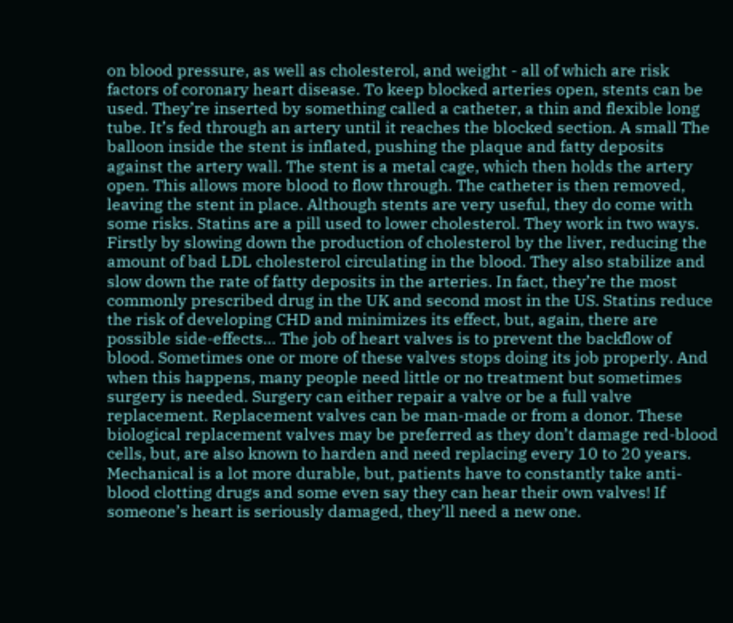on blood pressure, as well as cholesterol, and weight - all of which are risk factors of coronary heart disease. To keep blocked arteries open, stents can be used. They’re inserted by something called a catheter, a thin and flexible long tube. It’s fed through an artery until it reaches the blocked section. A small The balloon inside the stent is inflated, pushing the plaque and fatty deposits against the artery wall. The stent is a metal cage, which then holds the artery open. This allows more blood to flow through. The catheter is then removed, leaving the stent in place. Although stents are very useful, they do come with some risks. Statins are a pill used to lower cholesterol. They work in two ways. Firstly by slowing down the production of cholesterol by the liver, reducing the amount of bad LDL cholesterol circulating in the blood. They also stabilize and slow down the rate of fatty deposits in the arteries. In fact, they’re the most commonly prescribed drug in the UK and second most in the US. Statins reduce the risk of developing CHD and minimizes its effect, but, again, there are possible side-effects… The job of heart valves is to prevent the backflow of blood. Sometimes one or more of these valves stops doing its job properly. And when this happens, many people need little or no treatment but sometimes surgery is needed. Surgery can either repair a valve or be a full valve replacement. Replacement valves can be man-made or from a donor. These biological replacement valves may be preferred as they don’t damage red-blood cells, but, are also known to harden and need replacing every 10 to 20 years. Mechanical is a lot more durable, but, patients have to constantly take anti-blood clotting drugs and some even say they can hear their own valves! If someone’s heart is seriously damaged, they’ll need a new one.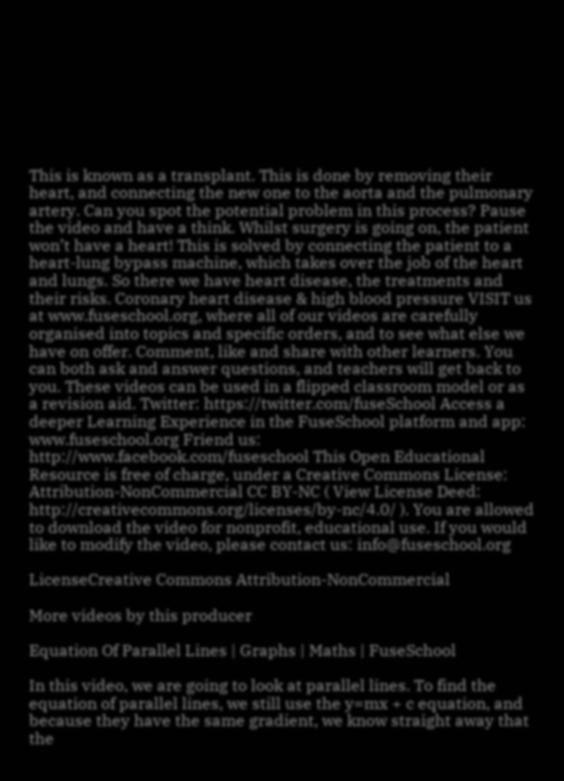This is known as a transplant. This is done by removing their heart, and connecting the new one to the aorta and the pulmonary artery. Can you spot the potential problem in this process? Pause the video and have a think. Whilst surgery is going on, the patient won’t have a heart! This is solved by connecting the patient to a heart-lung bypass machine, which takes over the job of the heart and lungs. So there we have heart disease, the treatments and their risks. Coronary heart disease & high blood pressure VISIT us at www.fuseschool.org, where all of our videos are carefully organised into topics and specific orders, and to see what else we have on offer. Comment, like and share with other learners. You can both ask and answer questions, and teachers will get back to you. These videos can be used in a flipped classroom model or as a revision aid. Twitter: https://twitter.com/fuseSchool Access a deeper Learning Experience in the FuseSchool platform and app: www.fuseschool.org Friend us: http://www.facebook.com/fuseschool This Open Educational Resource is free of charge, under a Creative Commons License: Attribution-NonCommercial CC BY-NC ( View License Deed: http://creativecommons.org/licenses/by-nc/4.0/ ). You are allowed to download the video for nonprofit, educational use. If you would like to modify the video, please contact us: info@fuseschool.org

LicenseCreative Commons Attribution-NonCommercial

More videos by this producer

Equation Of Parallel Lines | Graphs | Maths | FuseSchool

In this video, we are going to look at parallel lines. To find the equation of parallel lines, we still use the y=mx + c equation, and because they have the same gradient, we know straight away that the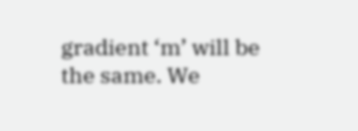gradient ‘m’ will be the same. We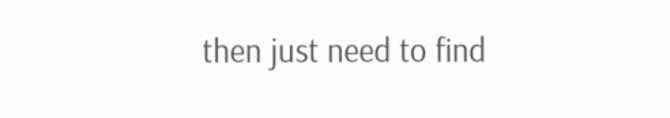then just need to find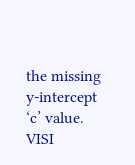the missing y-intercept ‘c’ value. VISI